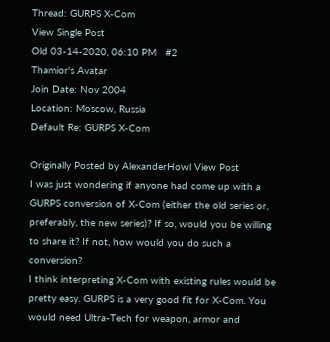Thread: GURPS X-Com
View Single Post
Old 03-14-2020, 06:10 PM   #2
Thamior's Avatar
Join Date: Nov 2004
Location: Moscow, Russia
Default Re: GURPS X-Com

Originally Posted by AlexanderHowl View Post
I was just wondering if anyone had come up with a GURPS conversion of X-Com (either the old series or, preferably, the new series)? If so, would you be willing to share it? If not, how would you do such a conversion?
I think interpreting X-Com with existing rules would be pretty easy. GURPS is a very good fit for X-Com. You would need Ultra-Tech for weapon, armor and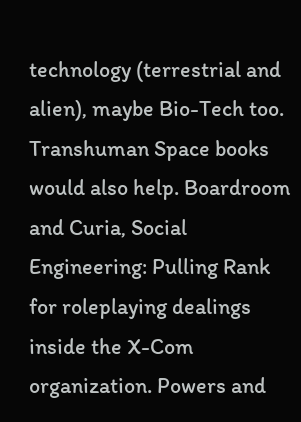technology (terrestrial and alien), maybe Bio-Tech too. Transhuman Space books would also help. Boardroom and Curia, Social Engineering: Pulling Rank for roleplaying dealings inside the X-Com organization. Powers and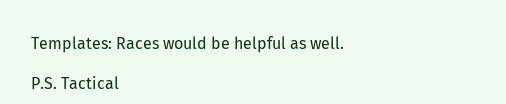Templates: Races would be helpful as well.

P.S. Tactical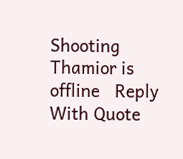Shooting
Thamior is offline   Reply With Quote